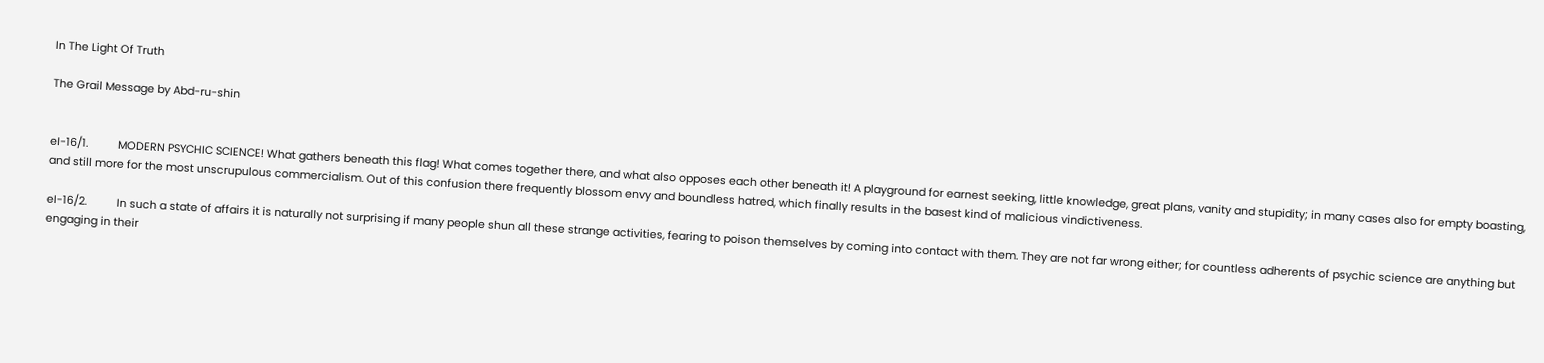In The Light Of Truth

The Grail Message by Abd-ru-shin


eI-16/1.          MODERN PSYCHIC SCIENCE! What gathers beneath this flag! What comes together there, and what also opposes each other beneath it! A playground for earnest seeking, little knowledge, great plans, vanity and stupidity; in many cases also for empty boasting, and still more for the most unscrupulous commercialism. Out of this confusion there frequently blossom envy and boundless hatred, which finally results in the basest kind of malicious vindictiveness.

eI-16/2.          In such a state of affairs it is naturally not surprising if many people shun all these strange activities, fearing to poison themselves by coming into contact with them. They are not far wrong either; for countless adherents of psychic science are anything but engaging in their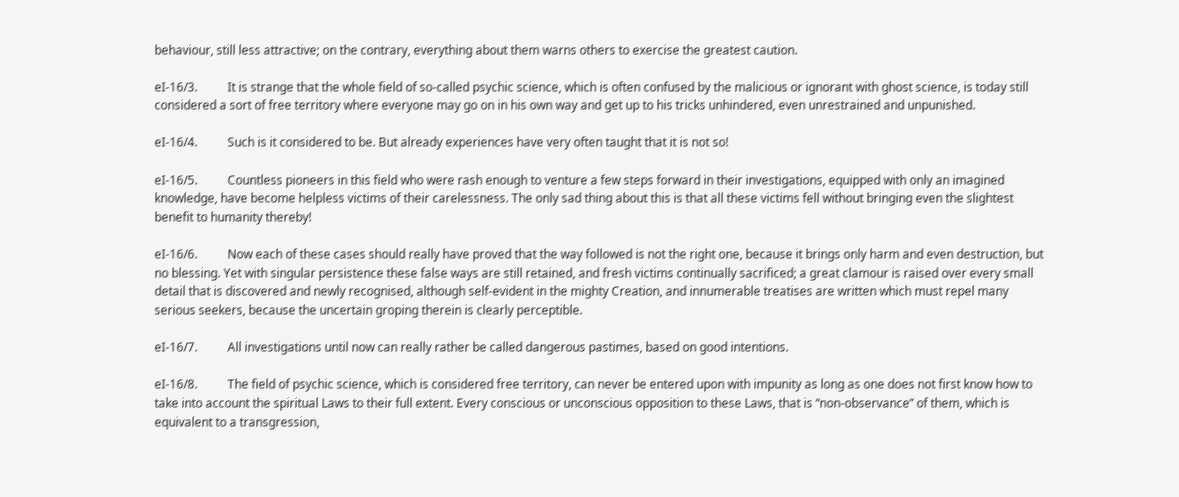behaviour, still less attractive; on the contrary, everything about them warns others to exercise the greatest caution.

eI-16/3.          It is strange that the whole field of so-called psychic science, which is often confused by the malicious or ignorant with ghost science, is today still considered a sort of free territory where everyone may go on in his own way and get up to his tricks unhindered, even unrestrained and unpunished.

eI-16/4.          Such is it considered to be. But already experiences have very often taught that it is not so!

eI-16/5.          Countless pioneers in this field who were rash enough to venture a few steps forward in their investigations, equipped with only an imagined knowledge, have become helpless victims of their carelessness. The only sad thing about this is that all these victims fell without bringing even the slightest benefit to humanity thereby!

eI-16/6.          Now each of these cases should really have proved that the way followed is not the right one, because it brings only harm and even destruction, but no blessing. Yet with singular persistence these false ways are still retained, and fresh victims continually sacrificed; a great clamour is raised over every small detail that is discovered and newly recognised, although self-evident in the mighty Creation, and innumerable treatises are written which must repel many serious seekers, because the uncertain groping therein is clearly perceptible.

eI-16/7.          All investigations until now can really rather be called dangerous pastimes, based on good intentions.

eI-16/8.          The field of psychic science, which is considered free territory, can never be entered upon with impunity as long as one does not first know how to take into account the spiritual Laws to their full extent. Every conscious or unconscious opposition to these Laws, that is “non-observance” of them, which is equivalent to a transgression,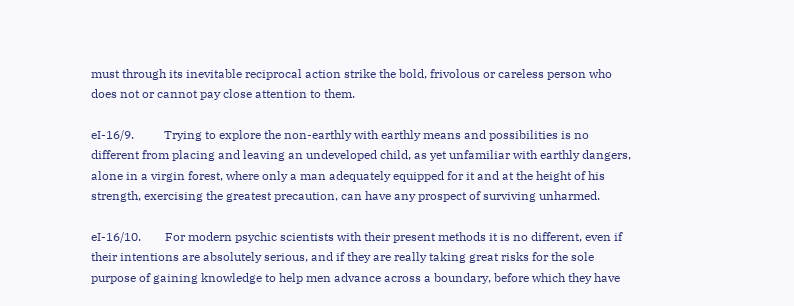must through its inevitable reciprocal action strike the bold, frivolous or careless person who does not or cannot pay close attention to them.

eI-16/9.          Trying to explore the non-earthly with earthly means and possibilities is no different from placing and leaving an undeveloped child, as yet unfamiliar with earthly dangers, alone in a virgin forest, where only a man adequately equipped for it and at the height of his strength, exercising the greatest precaution, can have any prospect of surviving unharmed.

eI-16/10.        For modern psychic scientists with their present methods it is no different, even if their intentions are absolutely serious, and if they are really taking great risks for the sole purpose of gaining knowledge to help men advance across a boundary, before which they have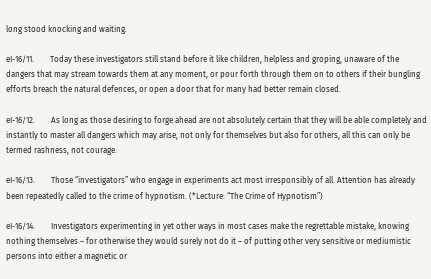long stood knocking and waiting.

eI-16/11.        Today these investigators still stand before it like children, helpless and groping, unaware of the dangers that may stream towards them at any moment, or pour forth through them on to others if their bungling efforts breach the natural defences, or open a door that for many had better remain closed.

eI-16/12.        As long as those desiring to forge ahead are not absolutely certain that they will be able completely and instantly to master all dangers which may arise, not only for themselves but also for others, all this can only be termed rashness, not courage.

eI-16/13.        Those “investigators” who engage in experiments act most irresponsibly of all. Attention has already been repeatedly called to the crime of hypnotism. (*Lecture: “The Crime of Hypnotism”)

eI-16/14.        Investigators experimenting in yet other ways in most cases make the regrettable mistake, knowing nothing themselves – for otherwise they would surely not do it – of putting other very sensitive or mediumistic persons into either a magnetic or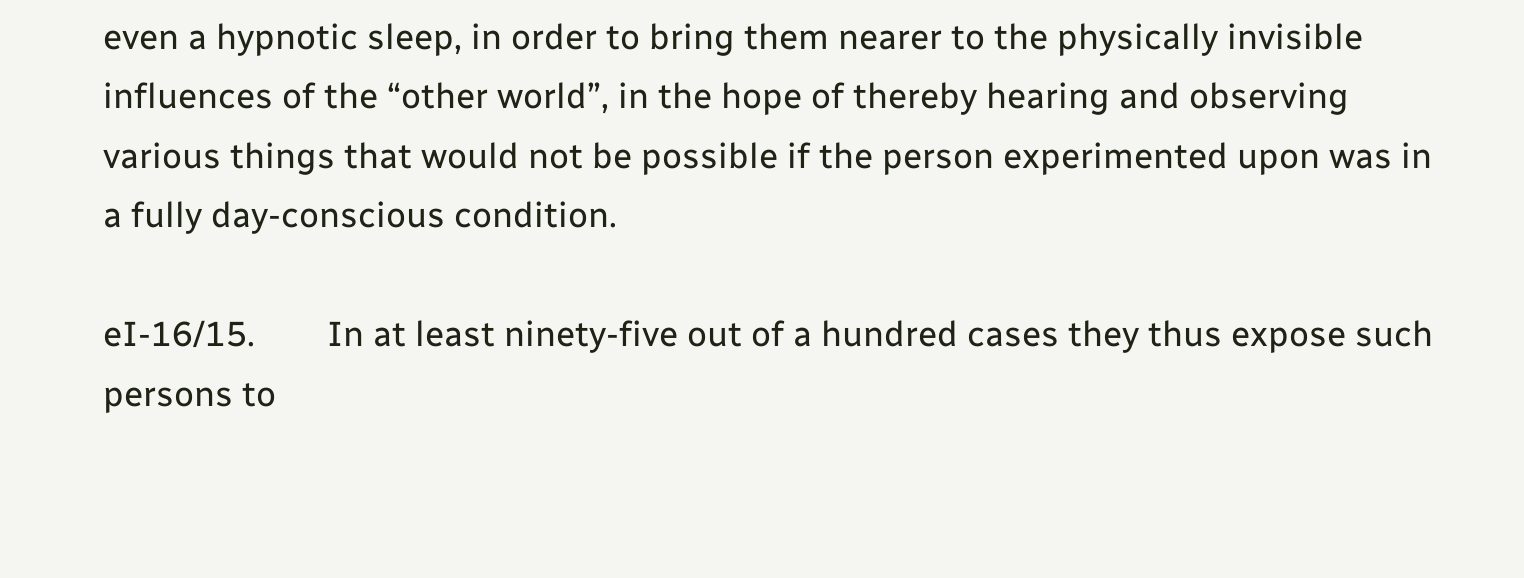even a hypnotic sleep, in order to bring them nearer to the physically invisible influences of the “other world”, in the hope of thereby hearing and observing various things that would not be possible if the person experimented upon was in a fully day-conscious condition.

eI-16/15.        In at least ninety-five out of a hundred cases they thus expose such persons to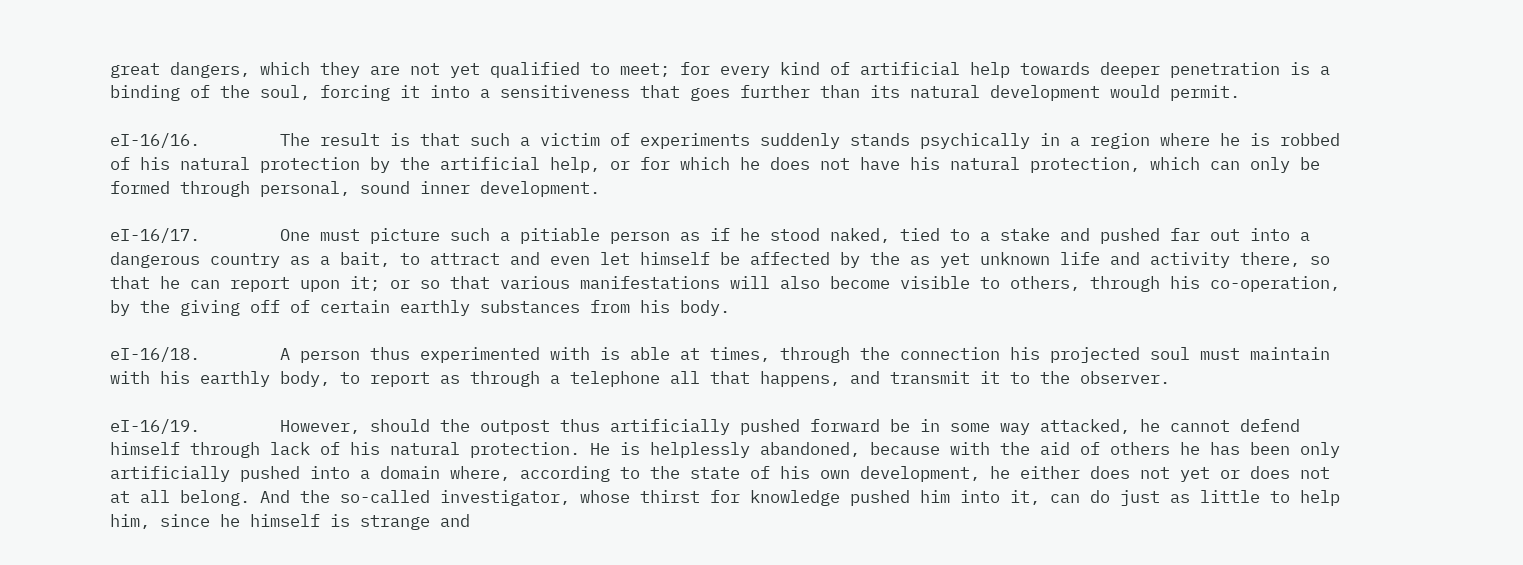great dangers, which they are not yet qualified to meet; for every kind of artificial help towards deeper penetration is a binding of the soul, forcing it into a sensitiveness that goes further than its natural development would permit.

eI-16/16.        The result is that such a victim of experiments suddenly stands psychically in a region where he is robbed of his natural protection by the artificial help, or for which he does not have his natural protection, which can only be formed through personal, sound inner development.

eI-16/17.        One must picture such a pitiable person as if he stood naked, tied to a stake and pushed far out into a dangerous country as a bait, to attract and even let himself be affected by the as yet unknown life and activity there, so that he can report upon it; or so that various manifestations will also become visible to others, through his co-operation, by the giving off of certain earthly substances from his body.

eI-16/18.        A person thus experimented with is able at times, through the connection his projected soul must maintain with his earthly body, to report as through a telephone all that happens, and transmit it to the observer.

eI-16/19.        However, should the outpost thus artificially pushed forward be in some way attacked, he cannot defend himself through lack of his natural protection. He is helplessly abandoned, because with the aid of others he has been only artificially pushed into a domain where, according to the state of his own development, he either does not yet or does not at all belong. And the so-called investigator, whose thirst for knowledge pushed him into it, can do just as little to help him, since he himself is strange and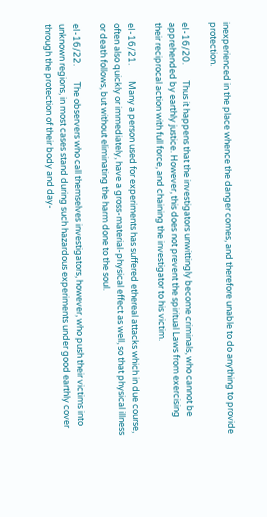inexperienced in the place whence the danger comes, and therefore unable to do anything to provide protection.

eI-16/20.        Thus it happens that the investigators unwittingly become criminals, who cannot be apprehended by earthly justice. However, this does not prevent the spiritual Laws from exercising their reciprocal action with full force, and chaining the investigator to his victim.

eI-16/21.        Many a person used for experiments has suffered ethereal attacks which in due course, often also quickly or immediately, have a gross-material-physical effect as well, so that physical illness or death follows, but without eliminating the harm done to the soul.

eI-16/22.        The observers who call themselves investigators, however, who push their victims into unknown regions, in most cases stand during such hazardous experiments under good earthly cover through the protection of their body and day-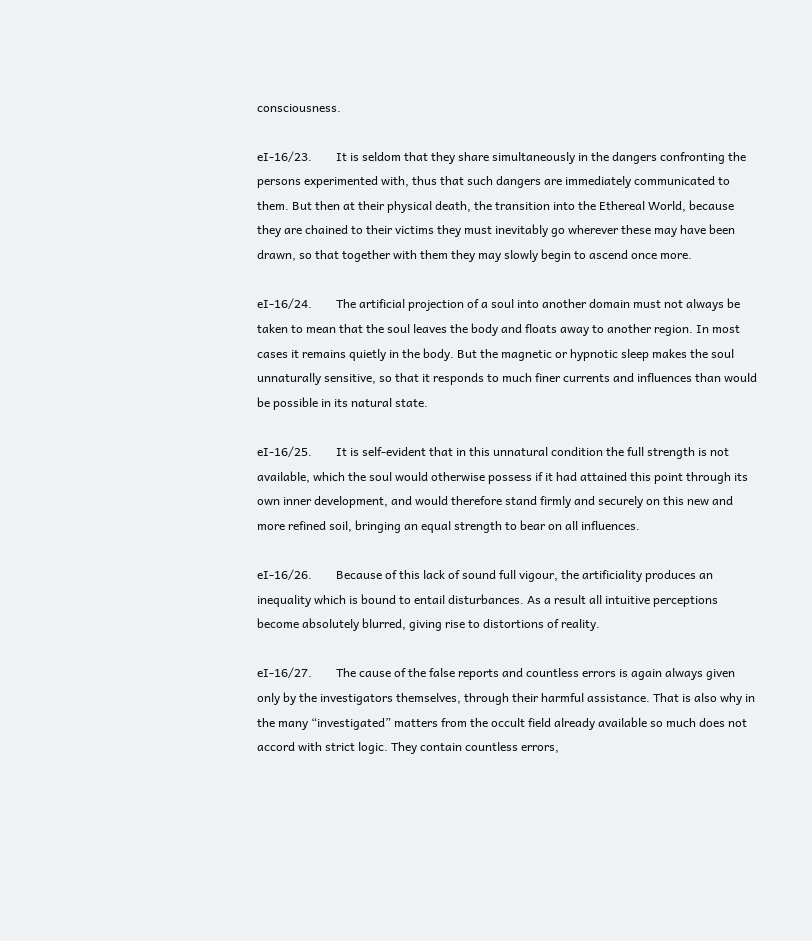consciousness.

eI-16/23.        It is seldom that they share simultaneously in the dangers confronting the persons experimented with, thus that such dangers are immediately communicated to them. But then at their physical death, the transition into the Ethereal World, because they are chained to their victims they must inevitably go wherever these may have been drawn, so that together with them they may slowly begin to ascend once more.

eI-16/24.        The artificial projection of a soul into another domain must not always be taken to mean that the soul leaves the body and floats away to another region. In most cases it remains quietly in the body. But the magnetic or hypnotic sleep makes the soul unnaturally sensitive, so that it responds to much finer currents and influences than would be possible in its natural state.

eI-16/25.        It is self-evident that in this unnatural condition the full strength is not available, which the soul would otherwise possess if it had attained this point through its own inner development, and would therefore stand firmly and securely on this new and more refined soil, bringing an equal strength to bear on all influences.

eI-16/26.        Because of this lack of sound full vigour, the artificiality produces an inequality which is bound to entail disturbances. As a result all intuitive perceptions become absolutely blurred, giving rise to distortions of reality.

eI-16/27.        The cause of the false reports and countless errors is again always given only by the investigators themselves, through their harmful assistance. That is also why in the many “investigated” matters from the occult field already available so much does not accord with strict logic. They contain countless errors,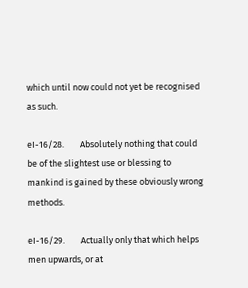which until now could not yet be recognised as such.

eI-16/28.        Absolutely nothing that could be of the slightest use or blessing to mankind is gained by these obviously wrong methods.

eI-16/29.        Actually only that which helps men upwards, or at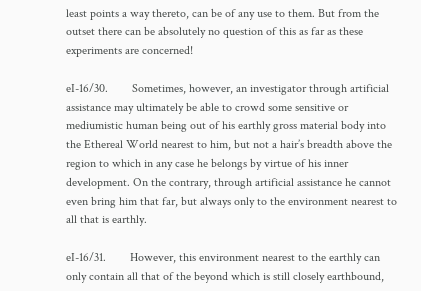least points a way thereto, can be of any use to them. But from the outset there can be absolutely no question of this as far as these experiments are concerned!

eI-16/30.        Sometimes, however, an investigator through artificial assistance may ultimately be able to crowd some sensitive or mediumistic human being out of his earthly gross material body into the Ethereal World nearest to him, but not a hair’s breadth above the region to which in any case he belongs by virtue of his inner development. On the contrary, through artificial assistance he cannot even bring him that far, but always only to the environment nearest to all that is earthly.

eI-16/31.        However, this environment nearest to the earthly can only contain all that of the beyond which is still closely earthbound,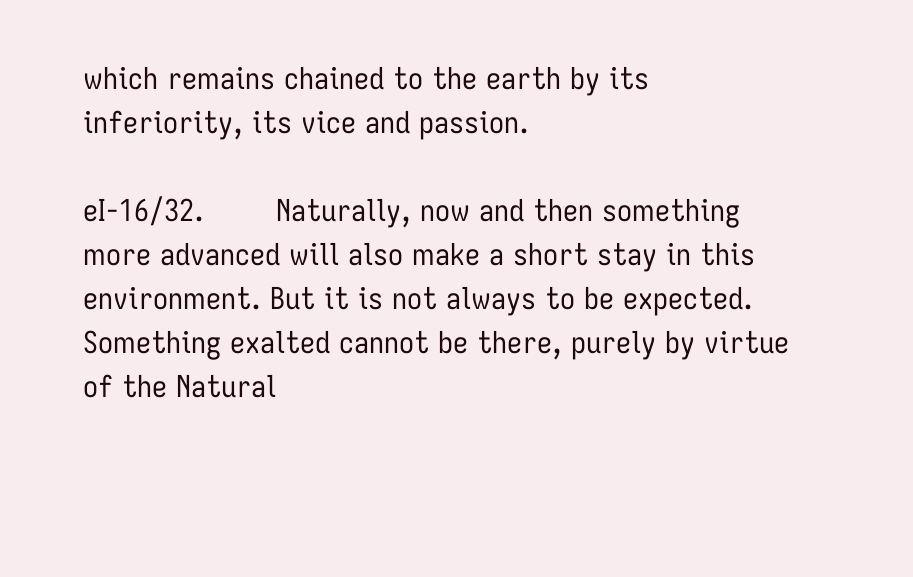which remains chained to the earth by its inferiority, its vice and passion.

eI-16/32.        Naturally, now and then something more advanced will also make a short stay in this environment. But it is not always to be expected. Something exalted cannot be there, purely by virtue of the Natural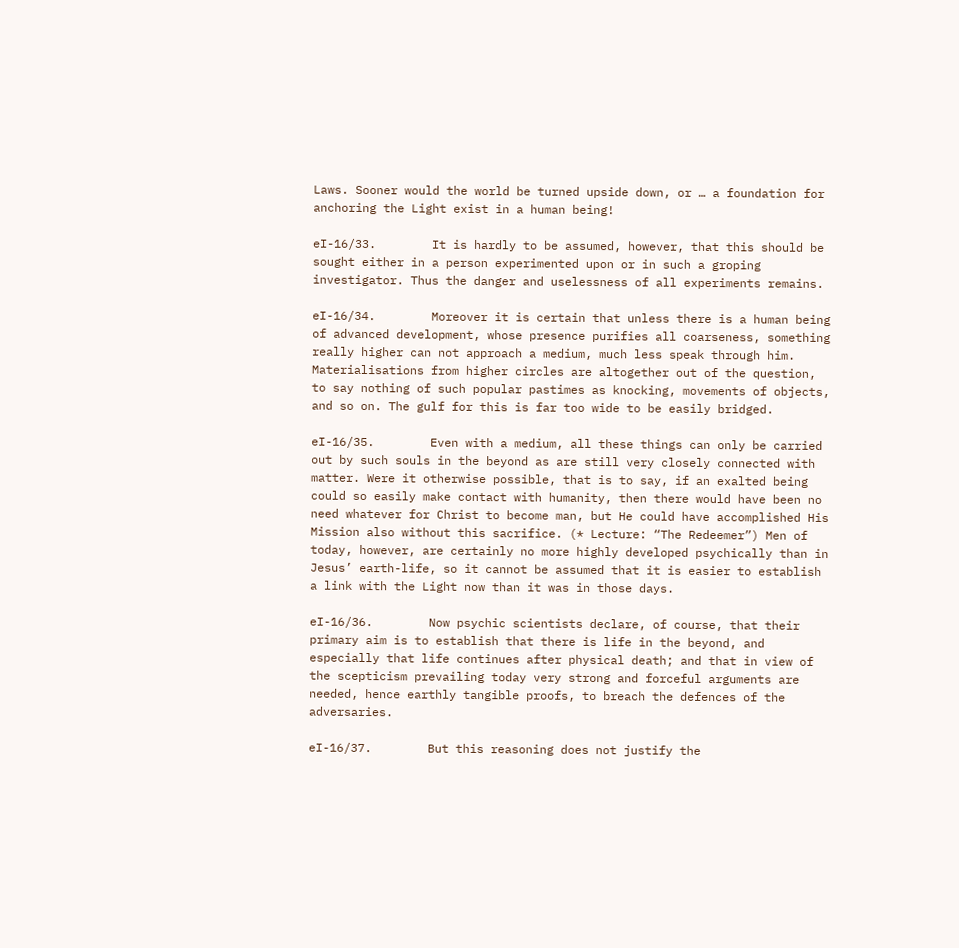Laws. Sooner would the world be turned upside down, or … a foundation for anchoring the Light exist in a human being!

eI-16/33.        It is hardly to be assumed, however, that this should be sought either in a person experimented upon or in such a groping investigator. Thus the danger and uselessness of all experiments remains.

eI-16/34.        Moreover it is certain that unless there is a human being of advanced development, whose presence purifies all coarseness, something really higher can not approach a medium, much less speak through him. Materialisations from higher circles are altogether out of the question, to say nothing of such popular pastimes as knocking, movements of objects, and so on. The gulf for this is far too wide to be easily bridged.

eI-16/35.        Even with a medium, all these things can only be carried out by such souls in the beyond as are still very closely connected with matter. Were it otherwise possible, that is to say, if an exalted being could so easily make contact with humanity, then there would have been no need whatever for Christ to become man, but He could have accomplished His Mission also without this sacrifice. (* Lecture: “The Redeemer”) Men of today, however, are certainly no more highly developed psychically than in Jesus’ earth-life, so it cannot be assumed that it is easier to establish a link with the Light now than it was in those days.

eI-16/36.        Now psychic scientists declare, of course, that their primary aim is to establish that there is life in the beyond, and especially that life continues after physical death; and that in view of the scepticism prevailing today very strong and forceful arguments are needed, hence earthly tangible proofs, to breach the defences of the adversaries.

eI-16/37.        But this reasoning does not justify the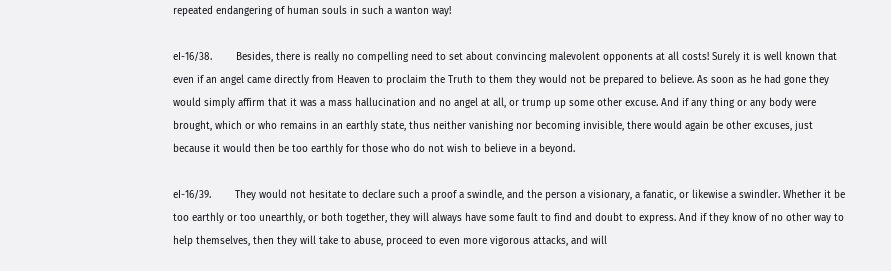repeated endangering of human souls in such a wanton way!

eI-16/38.        Besides, there is really no compelling need to set about convincing malevolent opponents at all costs! Surely it is well known that even if an angel came directly from Heaven to proclaim the Truth to them they would not be prepared to believe. As soon as he had gone they would simply affirm that it was a mass hallucination and no angel at all, or trump up some other excuse. And if any thing or any body were brought, which or who remains in an earthly state, thus neither vanishing nor becoming invisible, there would again be other excuses, just because it would then be too earthly for those who do not wish to believe in a beyond.

eI-16/39.        They would not hesitate to declare such a proof a swindle, and the person a visionary, a fanatic, or likewise a swindler. Whether it be too earthly or too unearthly, or both together, they will always have some fault to find and doubt to express. And if they know of no other way to help themselves, then they will take to abuse, proceed to even more vigorous attacks, and will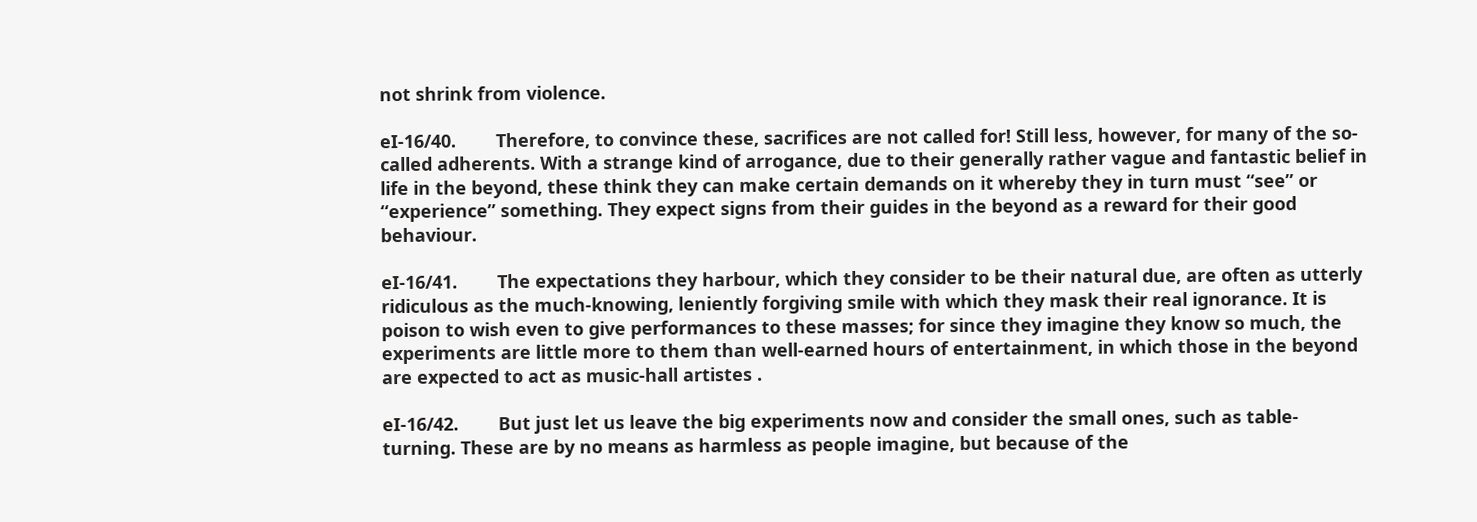not shrink from violence.

eI-16/40.        Therefore, to convince these, sacrifices are not called for! Still less, however, for many of the so-called adherents. With a strange kind of arrogance, due to their generally rather vague and fantastic belief in life in the beyond, these think they can make certain demands on it whereby they in turn must “see” or “experience” something. They expect signs from their guides in the beyond as a reward for their good behaviour.

eI-16/41.        The expectations they harbour, which they consider to be their natural due, are often as utterly ridiculous as the much-knowing, leniently forgiving smile with which they mask their real ignorance. It is poison to wish even to give performances to these masses; for since they imagine they know so much, the experiments are little more to them than well-earned hours of entertainment, in which those in the beyond are expected to act as music-hall artistes .

eI-16/42.        But just let us leave the big experiments now and consider the small ones, such as table-turning. These are by no means as harmless as people imagine, but because of the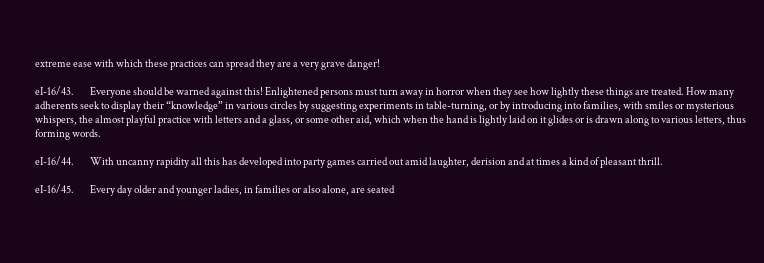extreme ease with which these practices can spread they are a very grave danger!

eI-16/43.        Everyone should be warned against this! Enlightened persons must turn away in horror when they see how lightly these things are treated. How many adherents seek to display their “knowledge” in various circles by suggesting experiments in table-turning, or by introducing into families, with smiles or mysterious whispers, the almost playful practice with letters and a glass, or some other aid, which when the hand is lightly laid on it glides or is drawn along to various letters, thus forming words.

eI-16/44.        With uncanny rapidity all this has developed into party games carried out amid laughter, derision and at times a kind of pleasant thrill.

eI-16/45.        Every day older and younger ladies, in families or also alone, are seated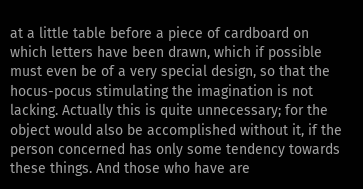at a little table before a piece of cardboard on which letters have been drawn, which if possible must even be of a very special design, so that the hocus-pocus stimulating the imagination is not lacking. Actually this is quite unnecessary; for the object would also be accomplished without it, if the person concerned has only some tendency towards these things. And those who have are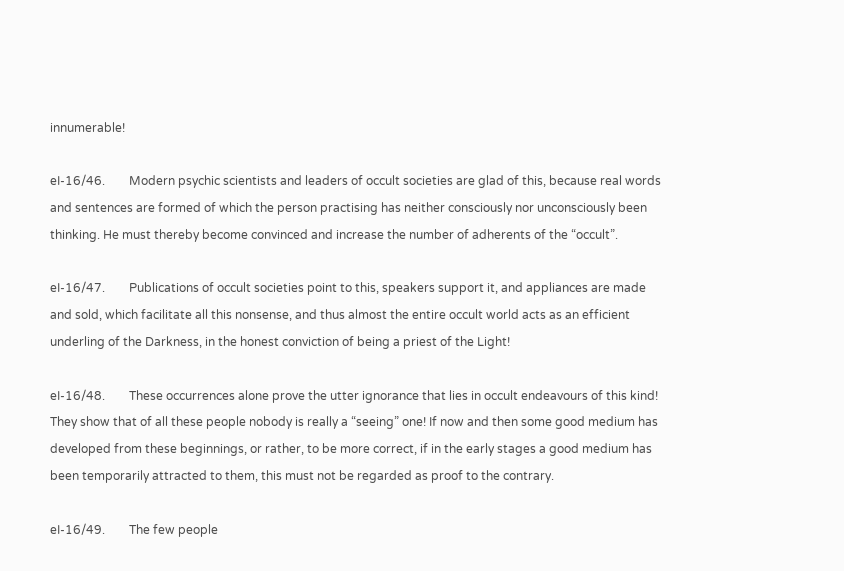innumerable!

eI-16/46.        Modern psychic scientists and leaders of occult societies are glad of this, because real words and sentences are formed of which the person practising has neither consciously nor unconsciously been thinking. He must thereby become convinced and increase the number of adherents of the “occult”.

eI-16/47.        Publications of occult societies point to this, speakers support it, and appliances are made and sold, which facilitate all this nonsense, and thus almost the entire occult world acts as an efficient underling of the Darkness, in the honest conviction of being a priest of the Light!

eI-16/48.        These occurrences alone prove the utter ignorance that lies in occult endeavours of this kind! They show that of all these people nobody is really a “seeing” one! If now and then some good medium has developed from these beginnings, or rather, to be more correct, if in the early stages a good medium has been temporarily attracted to them, this must not be regarded as proof to the contrary.

eI-16/49.        The few people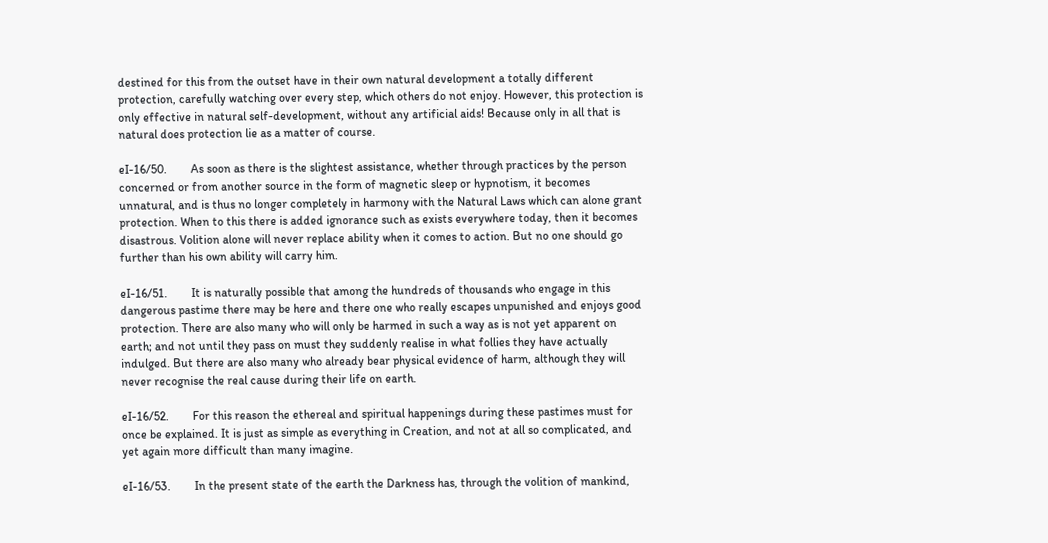destined for this from the outset have in their own natural development a totally different protection, carefully watching over every step, which others do not enjoy. However, this protection is only effective in natural self-development, without any artificial aids! Because only in all that is natural does protection lie as a matter of course.

eI-16/50.        As soon as there is the slightest assistance, whether through practices by the person concerned or from another source in the form of magnetic sleep or hypnotism, it becomes unnatural, and is thus no longer completely in harmony with the Natural Laws which can alone grant protection. When to this there is added ignorance such as exists everywhere today, then it becomes disastrous. Volition alone will never replace ability when it comes to action. But no one should go further than his own ability will carry him.

eI-16/51.        It is naturally possible that among the hundreds of thousands who engage in this dangerous pastime there may be here and there one who really escapes unpunished and enjoys good protection. There are also many who will only be harmed in such a way as is not yet apparent on earth; and not until they pass on must they suddenly realise in what follies they have actually indulged. But there are also many who already bear physical evidence of harm, although they will never recognise the real cause during their life on earth.

eI-16/52.        For this reason the ethereal and spiritual happenings during these pastimes must for once be explained. It is just as simple as everything in Creation, and not at all so complicated, and yet again more difficult than many imagine.

eI-16/53.        In the present state of the earth the Darkness has, through the volition of mankind,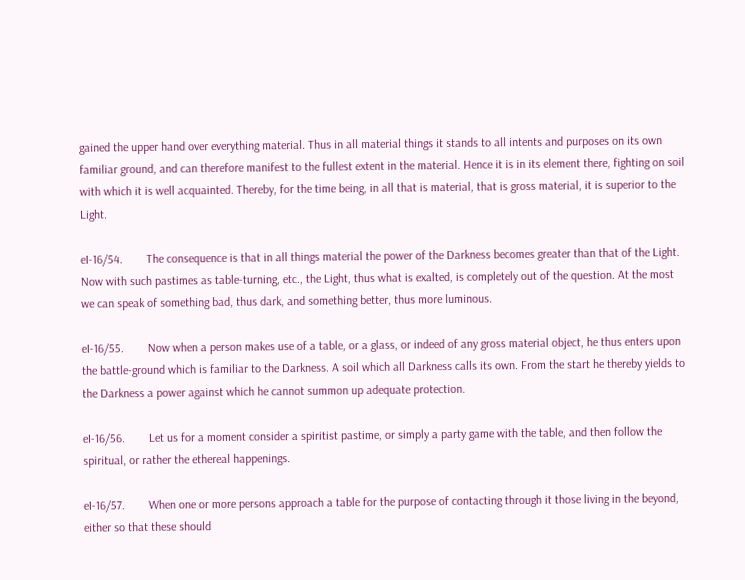gained the upper hand over everything material. Thus in all material things it stands to all intents and purposes on its own familiar ground, and can therefore manifest to the fullest extent in the material. Hence it is in its element there, fighting on soil with which it is well acquainted. Thereby, for the time being, in all that is material, that is gross material, it is superior to the Light.

eI-16/54.        The consequence is that in all things material the power of the Darkness becomes greater than that of the Light. Now with such pastimes as table-turning, etc., the Light, thus what is exalted, is completely out of the question. At the most we can speak of something bad, thus dark, and something better, thus more luminous.

eI-16/55.        Now when a person makes use of a table, or a glass, or indeed of any gross material object, he thus enters upon the battle-ground which is familiar to the Darkness. A soil which all Darkness calls its own. From the start he thereby yields to the Darkness a power against which he cannot summon up adequate protection.

eI-16/56.        Let us for a moment consider a spiritist pastime, or simply a party game with the table, and then follow the spiritual, or rather the ethereal happenings.

eI-16/57.        When one or more persons approach a table for the purpose of contacting through it those living in the beyond, either so that these should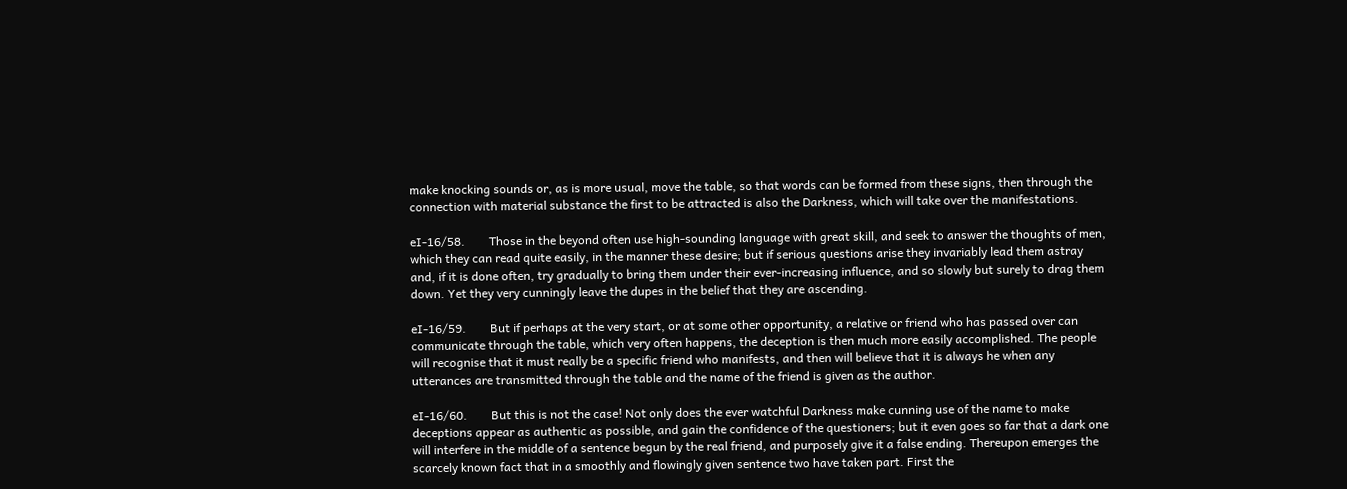make knocking sounds or, as is more usual, move the table, so that words can be formed from these signs, then through the connection with material substance the first to be attracted is also the Darkness, which will take over the manifestations.

eI-16/58.        Those in the beyond often use high-sounding language with great skill, and seek to answer the thoughts of men, which they can read quite easily, in the manner these desire; but if serious questions arise they invariably lead them astray and, if it is done often, try gradually to bring them under their ever-increasing influence, and so slowly but surely to drag them down. Yet they very cunningly leave the dupes in the belief that they are ascending.

eI-16/59.        But if perhaps at the very start, or at some other opportunity, a relative or friend who has passed over can communicate through the table, which very often happens, the deception is then much more easily accomplished. The people will recognise that it must really be a specific friend who manifests, and then will believe that it is always he when any utterances are transmitted through the table and the name of the friend is given as the author.

eI-16/60.        But this is not the case! Not only does the ever watchful Darkness make cunning use of the name to make deceptions appear as authentic as possible, and gain the confidence of the questioners; but it even goes so far that a dark one will interfere in the middle of a sentence begun by the real friend, and purposely give it a false ending. Thereupon emerges the scarcely known fact that in a smoothly and flowingly given sentence two have taken part. First the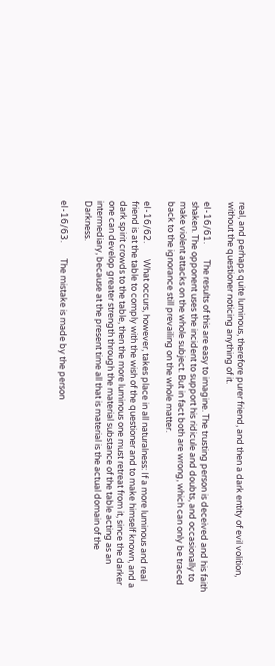real, and perhaps quite luminous, therefore purer friend, and then a dark entity of evil volition, without the questioner noticing anything of it.

eI-16/61.        The results of this are easy to imagine. The trusting person is deceived and his faith shaken. The opponent uses the incident to support his ridicule and doubts, and occasionally to make violent attacks on the whole subject. But in fact both are wrong, which can only be traced back to the ignorance still prevailing on the whole matter.

eI-16/62.        What occurs, however, takes place in all naturalness: If a more luminous and real friend is at the table to comply with the wish of the questioner and to make himself known, and a dark spirit crowds to the table, then the more luminous one must retreat from it, since the darker one can develop greater strength through the material substance of the table acting as an intermediary, because at the present time all that is material is the actual domain of the Darkness.

eI-16/63.        The mistake is made by the person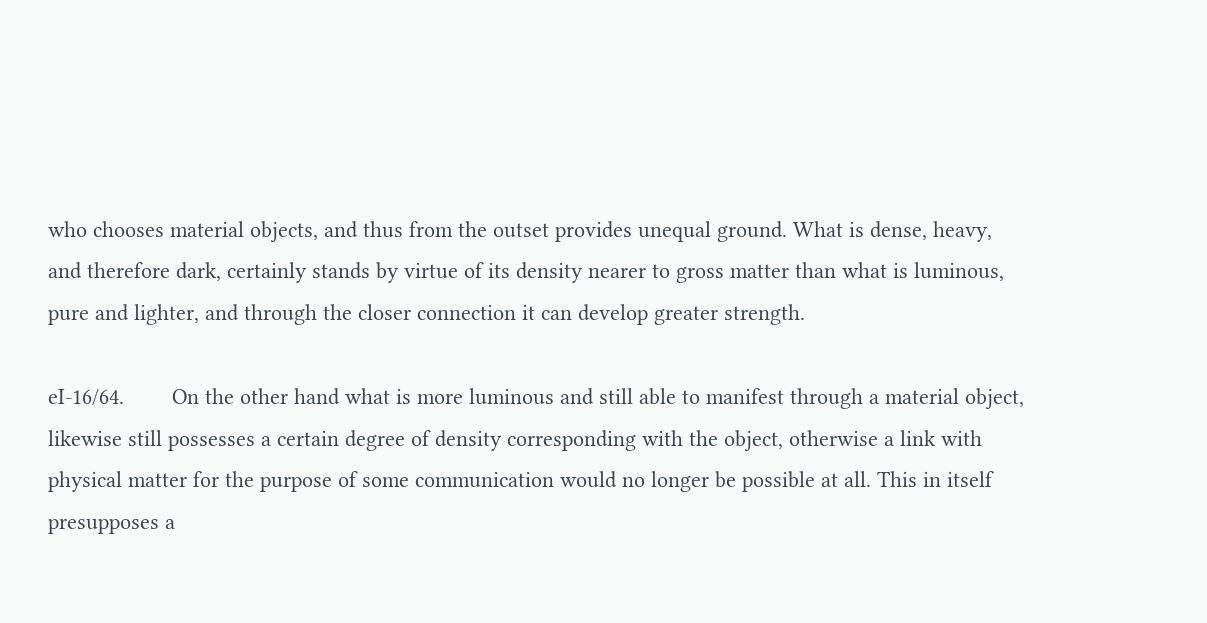who chooses material objects, and thus from the outset provides unequal ground. What is dense, heavy, and therefore dark, certainly stands by virtue of its density nearer to gross matter than what is luminous, pure and lighter, and through the closer connection it can develop greater strength.

eI-16/64.        On the other hand what is more luminous and still able to manifest through a material object, likewise still possesses a certain degree of density corresponding with the object, otherwise a link with physical matter for the purpose of some communication would no longer be possible at all. This in itself presupposes a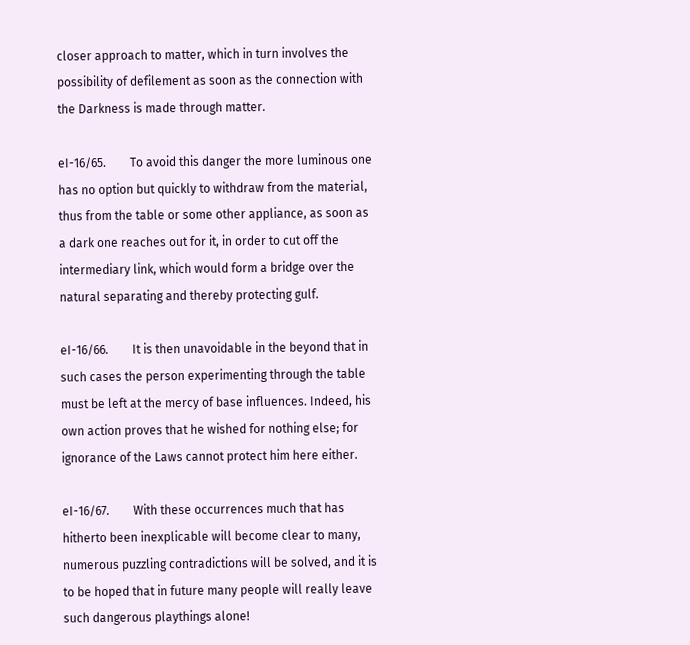closer approach to matter, which in turn involves the possibility of defilement as soon as the connection with the Darkness is made through matter.

eI-16/65.        To avoid this danger the more luminous one has no option but quickly to withdraw from the material, thus from the table or some other appliance, as soon as a dark one reaches out for it, in order to cut off the intermediary link, which would form a bridge over the natural separating and thereby protecting gulf.

eI-16/66.        It is then unavoidable in the beyond that in such cases the person experimenting through the table must be left at the mercy of base influences. Indeed, his own action proves that he wished for nothing else; for ignorance of the Laws cannot protect him here either.

eI-16/67.        With these occurrences much that has hitherto been inexplicable will become clear to many, numerous puzzling contradictions will be solved, and it is to be hoped that in future many people will really leave such dangerous playthings alone!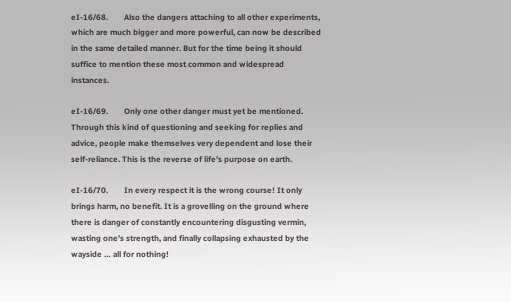eI-16/68.        Also the dangers attaching to all other experiments, which are much bigger and more powerful, can now be described in the same detailed manner. But for the time being it should suffice to mention these most common and widespread instances.

eI-16/69.        Only one other danger must yet be mentioned. Through this kind of questioning and seeking for replies and advice, people make themselves very dependent and lose their self-reliance. This is the reverse of life’s purpose on earth.

eI-16/70.        In every respect it is the wrong course! It only brings harm, no benefit. It is a grovelling on the ground where there is danger of constantly encountering disgusting vermin, wasting one’s strength, and finally collapsing exhausted by the wayside … all for nothing!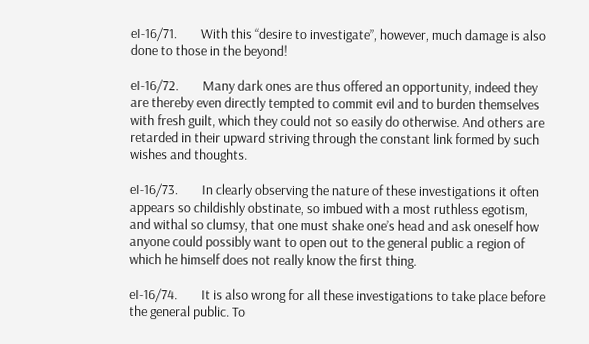eI-16/71.        With this “desire to investigate”, however, much damage is also done to those in the beyond!

eI-16/72.        Many dark ones are thus offered an opportunity, indeed they are thereby even directly tempted to commit evil and to burden themselves with fresh guilt, which they could not so easily do otherwise. And others are retarded in their upward striving through the constant link formed by such wishes and thoughts.

eI-16/73.        In clearly observing the nature of these investigations it often appears so childishly obstinate, so imbued with a most ruthless egotism, and withal so clumsy, that one must shake one’s head and ask oneself how anyone could possibly want to open out to the general public a region of which he himself does not really know the first thing.

eI-16/74.        It is also wrong for all these investigations to take place before the general public. To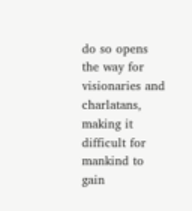do so opens the way for visionaries and charlatans, making it difficult for mankind to gain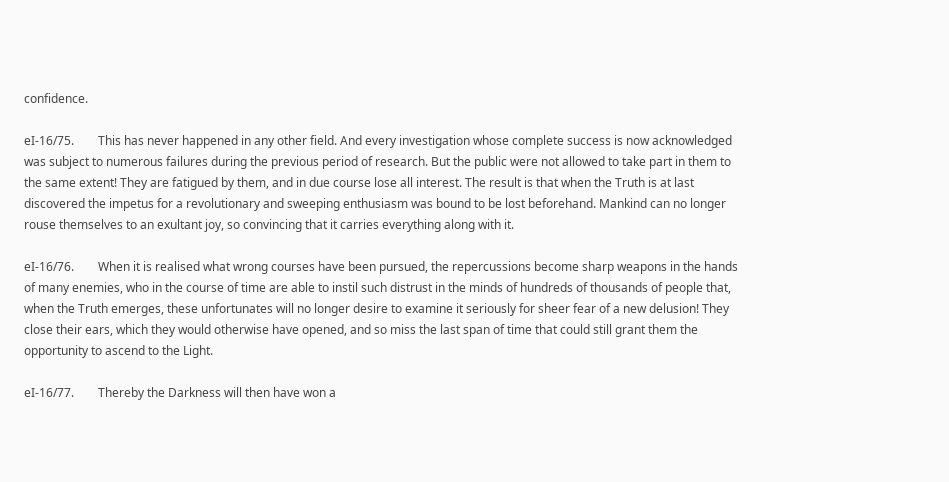confidence.

eI-16/75.        This has never happened in any other field. And every investigation whose complete success is now acknowledged was subject to numerous failures during the previous period of research. But the public were not allowed to take part in them to the same extent! They are fatigued by them, and in due course lose all interest. The result is that when the Truth is at last discovered the impetus for a revolutionary and sweeping enthusiasm was bound to be lost beforehand. Mankind can no longer rouse themselves to an exultant joy, so convincing that it carries everything along with it.

eI-16/76.        When it is realised what wrong courses have been pursued, the repercussions become sharp weapons in the hands of many enemies, who in the course of time are able to instil such distrust in the minds of hundreds of thousands of people that, when the Truth emerges, these unfortunates will no longer desire to examine it seriously for sheer fear of a new delusion! They close their ears, which they would otherwise have opened, and so miss the last span of time that could still grant them the opportunity to ascend to the Light.

eI-16/77.        Thereby the Darkness will then have won a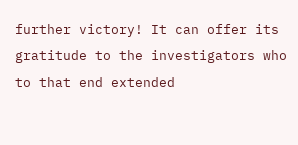further victory! It can offer its gratitude to the investigators who to that end extended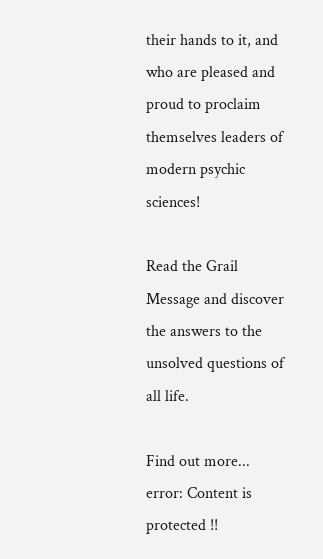their hands to it, and who are pleased and proud to proclaim themselves leaders of modern psychic sciences!

Read the Grail Message and discover the answers to the unsolved questions of all life.

Find out more...
error: Content is protected !!